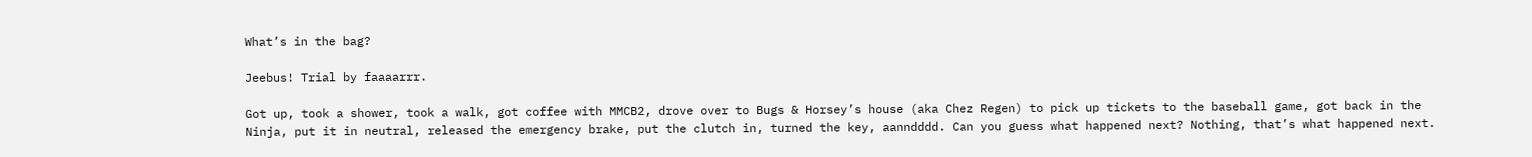What’s in the bag?

Jeebus! Trial by faaaarrr.

Got up, took a shower, took a walk, got coffee with MMCB2, drove over to Bugs & Horsey’s house (aka Chez Regen) to pick up tickets to the baseball game, got back in the Ninja, put it in neutral, released the emergency brake, put the clutch in, turned the key, aanndddd. Can you guess what happened next? Nothing, that’s what happened next.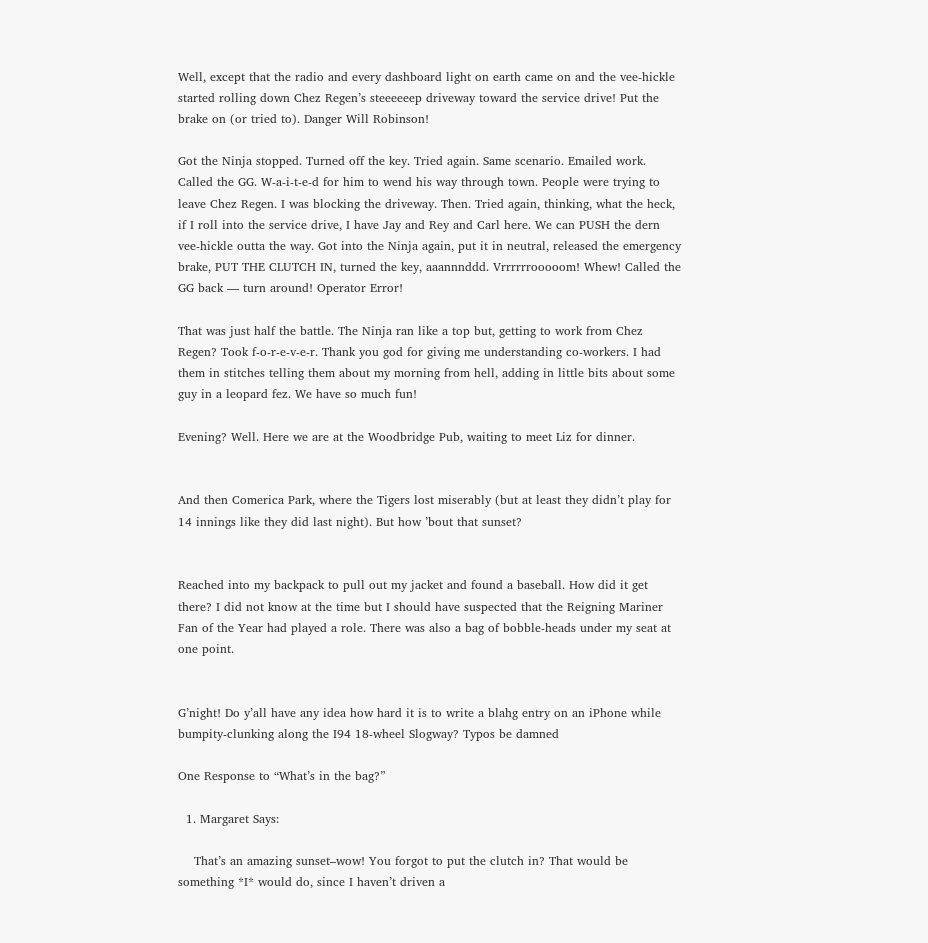Well, except that the radio and every dashboard light on earth came on and the vee-hickle started rolling down Chez Regen’s steeeeeep driveway toward the service drive! Put the brake on (or tried to). Danger Will Robinson!

Got the Ninja stopped. Turned off the key. Tried again. Same scenario. Emailed work. Called the GG. W-a-i-t-e-d for him to wend his way through town. People were trying to leave Chez Regen. I was blocking the driveway. Then. Tried again, thinking, what the heck, if I roll into the service drive, I have Jay and Rey and Carl here. We can PUSH the dern vee-hickle outta the way. Got into the Ninja again, put it in neutral, released the emergency brake, PUT THE CLUTCH IN, turned the key, aaannnddd. Vrrrrrrooooom! Whew! Called the GG back — turn around! Operator Error!

That was just half the battle. The Ninja ran like a top but, getting to work from Chez Regen? Took f-o-r-e-v-e-r. Thank you god for giving me understanding co-workers. I had them in stitches telling them about my morning from hell, adding in little bits about some guy in a leopard fez. We have so much fun!

Evening? Well. Here we are at the Woodbridge Pub, waiting to meet Liz for dinner.


And then Comerica Park, where the Tigers lost miserably (but at least they didn’t play for 14 innings like they did last night). But how ’bout that sunset?


Reached into my backpack to pull out my jacket and found a baseball. How did it get there? I did not know at the time but I should have suspected that the Reigning Mariner Fan of the Year had played a role. There was also a bag of bobble-heads under my seat at one point.


G’night! Do y’all have any idea how hard it is to write a blahg entry on an iPhone while bumpity-clunking along the I94 18-wheel Slogway? Typos be damned

One Response to “What’s in the bag?”

  1. Margaret Says:

    That’s an amazing sunset–wow! You forgot to put the clutch in? That would be something *I* would do, since I haven’t driven a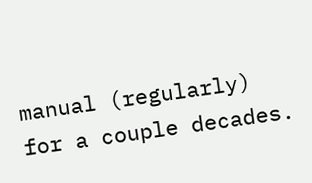manual (regularly) for a couple decades.